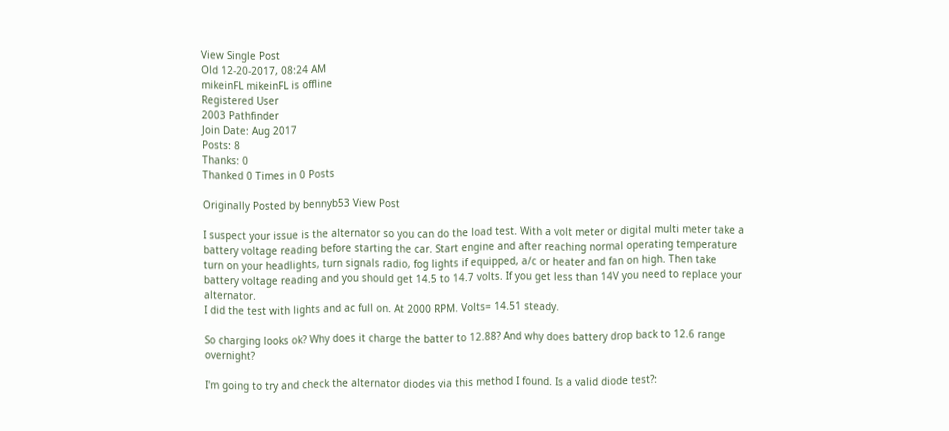View Single Post
Old 12-20-2017, 08:24 AM
mikeinFL mikeinFL is offline
Registered User
2003 Pathfinder
Join Date: Aug 2017
Posts: 8
Thanks: 0
Thanked 0 Times in 0 Posts

Originally Posted by bennyb53 View Post

I suspect your issue is the alternator so you can do the load test. With a volt meter or digital multi meter take a battery voltage reading before starting the car. Start engine and after reaching normal operating temperature turn on your headlights, turn signals radio, fog lights if equipped, a/c or heater and fan on high. Then take battery voltage reading and you should get 14.5 to 14.7 volts. If you get less than 14V you need to replace your alternator.
I did the test with lights and ac full on. At 2000 RPM. Volts= 14.51 steady.

So charging looks ok? Why does it charge the batter to 12.88? And why does battery drop back to 12.6 range overnight?

I'm going to try and check the alternator diodes via this method I found. Is a valid diode test?: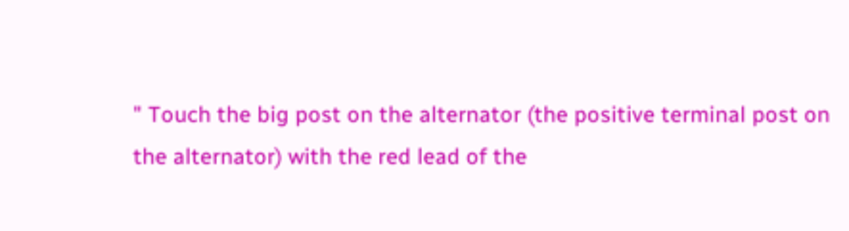" Touch the big post on the alternator (the positive terminal post on the alternator) with the red lead of the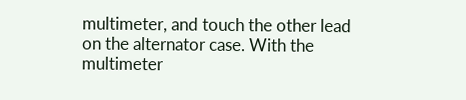multimeter, and touch the other lead on the alternator case. With the multimeter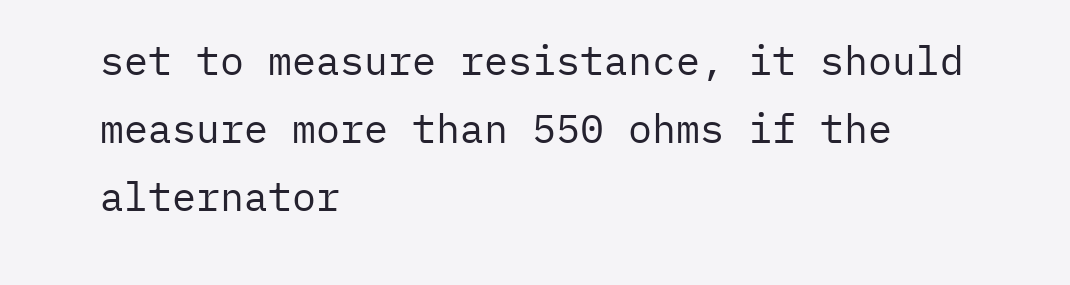set to measure resistance, it should measure more than 550 ohms if the alternator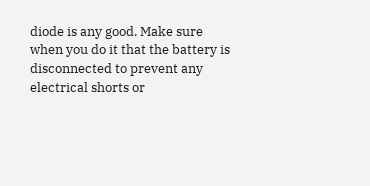diode is any good. Make sure when you do it that the battery is disconnected to prevent any electrical shorts or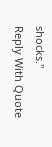shocks."
Reply With Quote